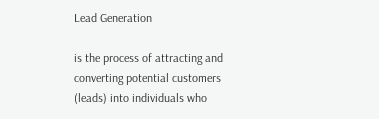Lead Generation

is the process of attracting and converting potential customers (leads) into individuals who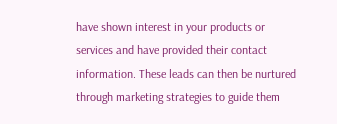have shown interest in your products or services and have provided their contact information. These leads can then be nurtured through marketing strategies to guide them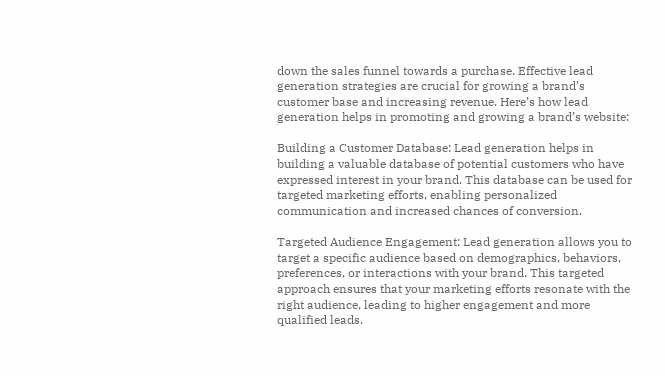down the sales funnel towards a purchase. Effective lead generation strategies are crucial for growing a brand’s customer base and increasing revenue. Here’s how lead generation helps in promoting and growing a brand’s website:

Building a Customer Database: Lead generation helps in building a valuable database of potential customers who have expressed interest in your brand. This database can be used for targeted marketing efforts, enabling personalized communication and increased chances of conversion.

Targeted Audience Engagement: Lead generation allows you to target a specific audience based on demographics, behaviors, preferences, or interactions with your brand. This targeted approach ensures that your marketing efforts resonate with the right audience, leading to higher engagement and more qualified leads.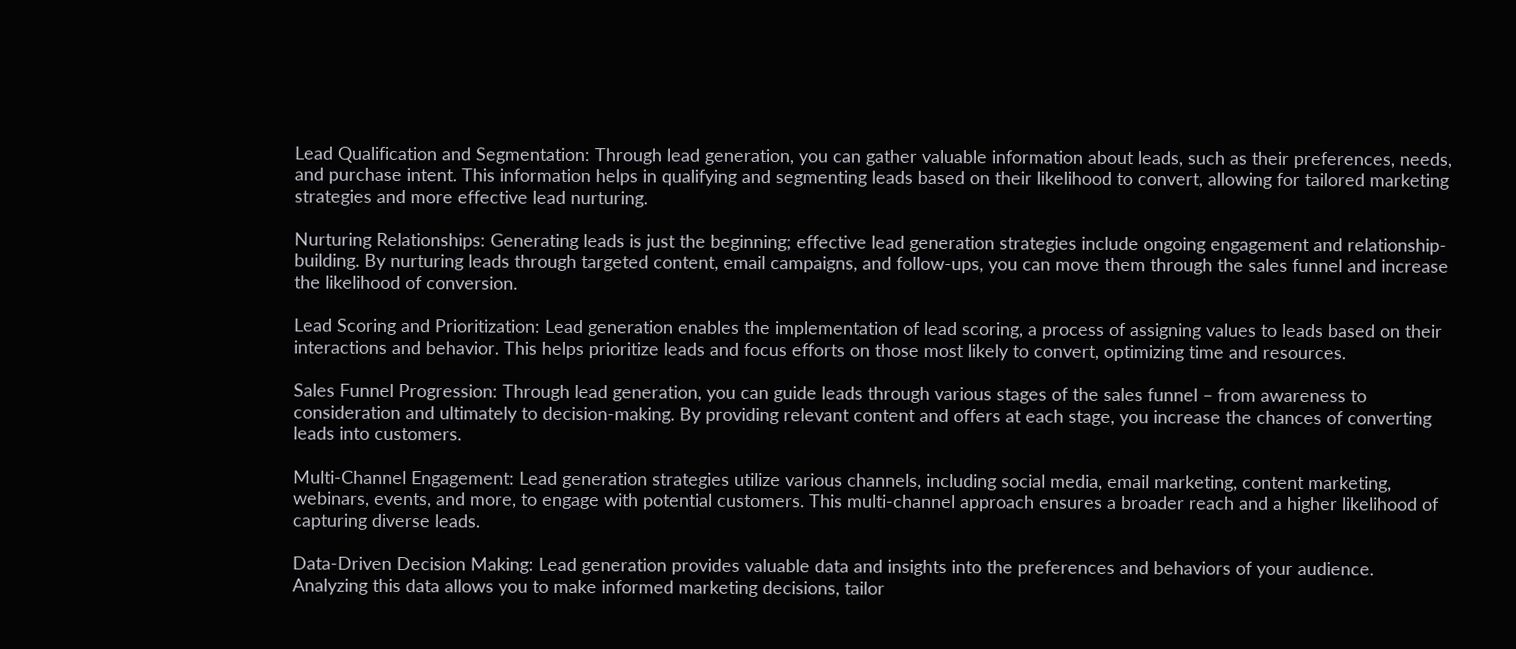Lead Qualification and Segmentation: Through lead generation, you can gather valuable information about leads, such as their preferences, needs, and purchase intent. This information helps in qualifying and segmenting leads based on their likelihood to convert, allowing for tailored marketing strategies and more effective lead nurturing.

Nurturing Relationships: Generating leads is just the beginning; effective lead generation strategies include ongoing engagement and relationship-building. By nurturing leads through targeted content, email campaigns, and follow-ups, you can move them through the sales funnel and increase the likelihood of conversion.

Lead Scoring and Prioritization: Lead generation enables the implementation of lead scoring, a process of assigning values to leads based on their interactions and behavior. This helps prioritize leads and focus efforts on those most likely to convert, optimizing time and resources.

Sales Funnel Progression: Through lead generation, you can guide leads through various stages of the sales funnel – from awareness to consideration and ultimately to decision-making. By providing relevant content and offers at each stage, you increase the chances of converting leads into customers.

Multi-Channel Engagement: Lead generation strategies utilize various channels, including social media, email marketing, content marketing, webinars, events, and more, to engage with potential customers. This multi-channel approach ensures a broader reach and a higher likelihood of capturing diverse leads.

Data-Driven Decision Making: Lead generation provides valuable data and insights into the preferences and behaviors of your audience. Analyzing this data allows you to make informed marketing decisions, tailor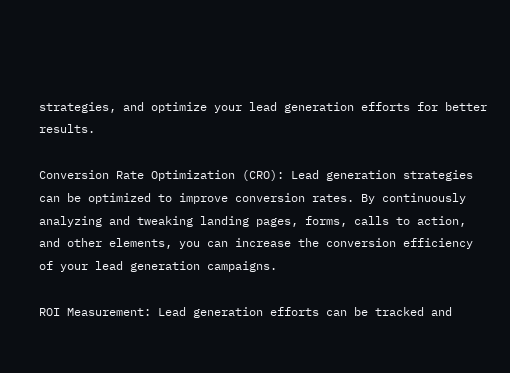strategies, and optimize your lead generation efforts for better results.

Conversion Rate Optimization (CRO): Lead generation strategies can be optimized to improve conversion rates. By continuously analyzing and tweaking landing pages, forms, calls to action, and other elements, you can increase the conversion efficiency of your lead generation campaigns.

ROI Measurement: Lead generation efforts can be tracked and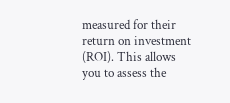measured for their return on investment (ROI). This allows you to assess the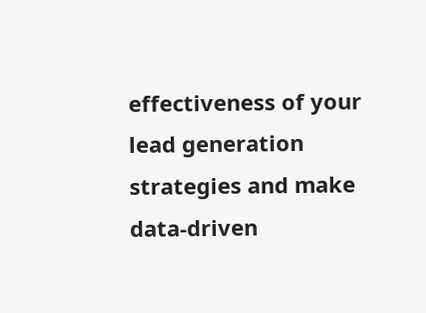effectiveness of your lead generation strategies and make data-driven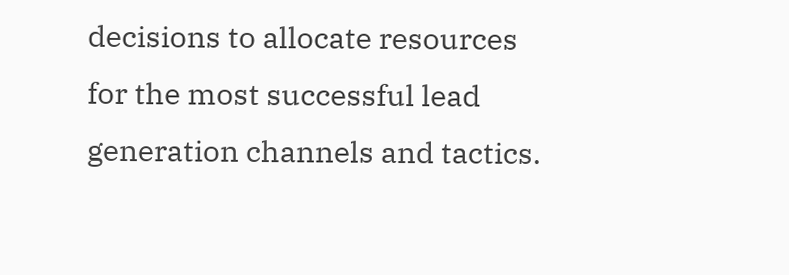decisions to allocate resources for the most successful lead generation channels and tactics.